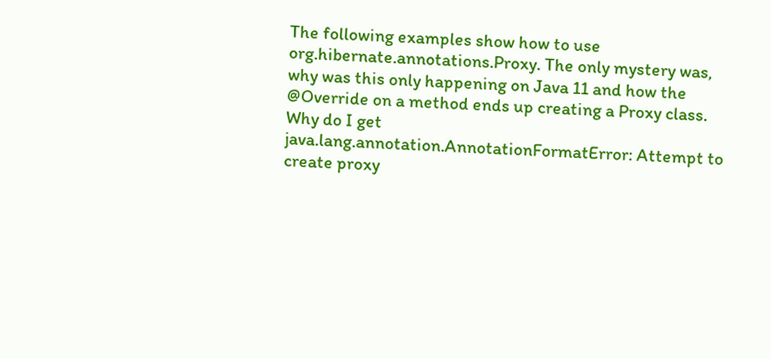The following examples show how to use org.hibernate.annotations.Proxy. The only mystery was, why was this only happening on Java 11 and how the @Override on a method ends up creating a Proxy class. Why do I get java.lang.annotation.AnnotationFormatError: Attempt to create proxy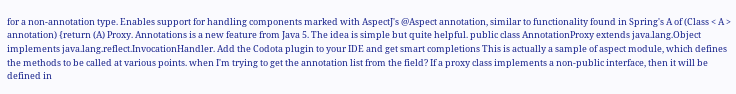for a non-annotation type. Enables support for handling components marked with AspectJ's @Aspect annotation, similar to functionality found in Spring's A of (Class < A > annotation) {return (A) Proxy. Annotations is a new feature from Java 5. The idea is simple but quite helpful. public class AnnotationProxy extends java.lang.Object implements java.lang.reflect.InvocationHandler. Add the Codota plugin to your IDE and get smart completions This is actually a sample of aspect module, which defines the methods to be called at various points. when I'm trying to get the annotation list from the field? If a proxy class implements a non-public interface, then it will be defined in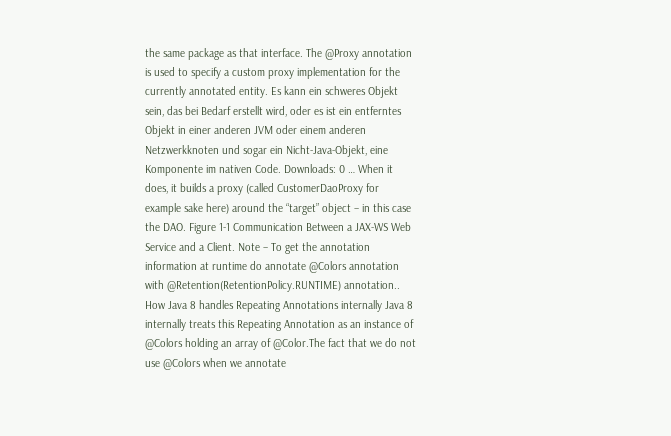the same package as that interface. The @Proxy annotation is used to specify a custom proxy implementation for the currently annotated entity. Es kann ein schweres Objekt sein, das bei Bedarf erstellt wird, oder es ist ein entferntes Objekt in einer anderen JVM oder einem anderen Netzwerkknoten und sogar ein Nicht-Java-Objekt, eine Komponente im nativen Code. Downloads: 0 … When it does, it builds a proxy (called CustomerDaoProxy for example sake here) around the “target” object – in this case the DAO. Figure 1-1 Communication Between a JAX-WS Web Service and a Client. Note – To get the annotation information at runtime do annotate @Colors annotation with @Retention(RetentionPolicy.RUNTIME) annotation.. How Java 8 handles Repeating Annotations internally Java 8 internally treats this Repeating Annotation as an instance of @Colors holding an array of @Color.The fact that we do not use @Colors when we annotate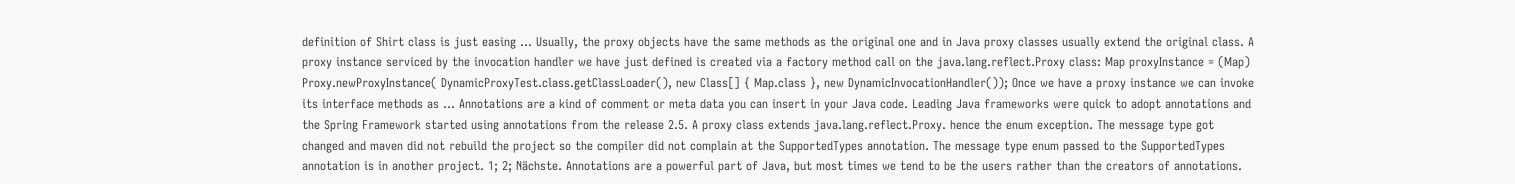definition of Shirt class is just easing … Usually, the proxy objects have the same methods as the original one and in Java proxy classes usually extend the original class. A proxy instance serviced by the invocation handler we have just defined is created via a factory method call on the java.lang.reflect.Proxy class: Map proxyInstance = (Map) Proxy.newProxyInstance( DynamicProxyTest.class.getClassLoader(), new Class[] { Map.class }, new DynamicInvocationHandler()); Once we have a proxy instance we can invoke its interface methods as … Annotations are a kind of comment or meta data you can insert in your Java code. Leading Java frameworks were quick to adopt annotations and the Spring Framework started using annotations from the release 2.5. A proxy class extends java.lang.reflect.Proxy. hence the enum exception. The message type got changed and maven did not rebuild the project so the compiler did not complain at the SupportedTypes annotation. The message type enum passed to the SupportedTypes annotation is in another project. 1; 2; Nächste. Annotations are a powerful part of Java, but most times we tend to be the users rather than the creators of annotations.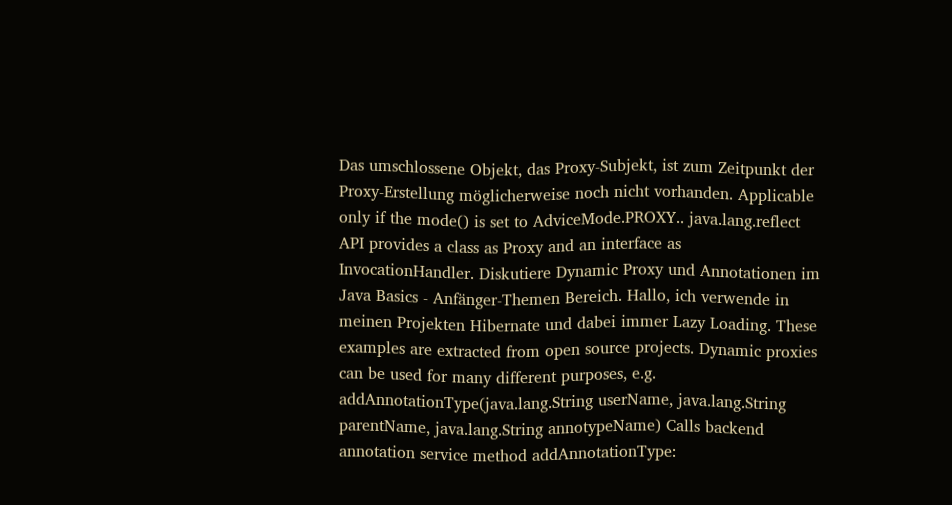Das umschlossene Objekt, das Proxy-Subjekt, ist zum Zeitpunkt der Proxy-Erstellung möglicherweise noch nicht vorhanden. Applicable only if the mode() is set to AdviceMode.PROXY.. java.lang.reflect API provides a class as Proxy and an interface as InvocationHandler. Diskutiere Dynamic Proxy und Annotationen im Java Basics - Anfänger-Themen Bereich. Hallo, ich verwende in meinen Projekten Hibernate und dabei immer Lazy Loading. These examples are extracted from open source projects. Dynamic proxies can be used for many different purposes, e.g. addAnnotationType(java.lang.String userName, java.lang.String parentName, java.lang.String annotypeName) Calls backend annotation service method addAnnotationType: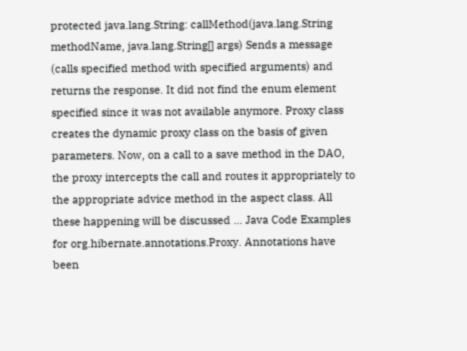protected java.lang.String: callMethod(java.lang.String methodName, java.lang.String[] args) Sends a message (calls specified method with specified arguments) and returns the response. It did not find the enum element specified since it was not available anymore. Proxy class creates the dynamic proxy class on the basis of given parameters. Now, on a call to a save method in the DAO, the proxy intercepts the call and routes it appropriately to the appropriate advice method in the aspect class. All these happening will be discussed … Java Code Examples for org.hibernate.annotations.Proxy. Annotations have been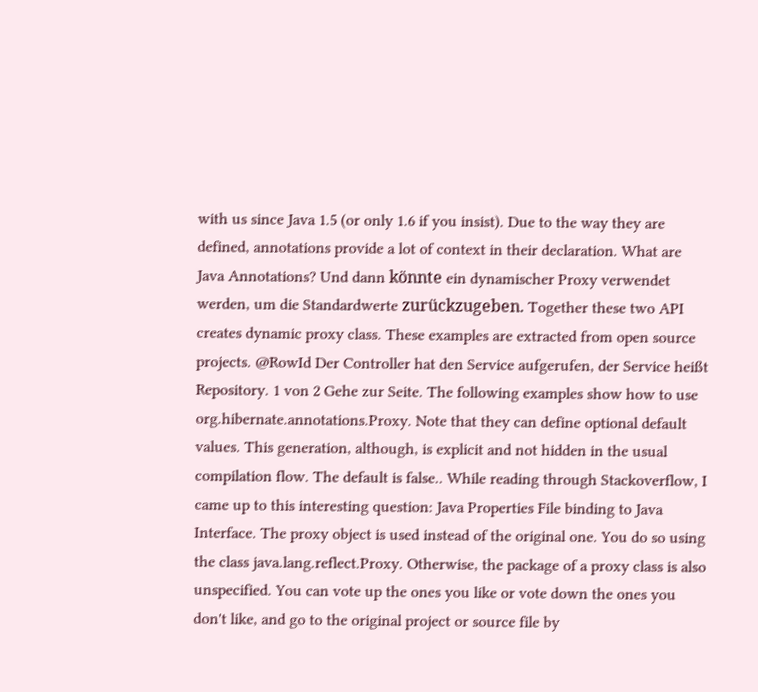with us since Java 1.5 (or only 1.6 if you insist). Due to the way they are defined, annotations provide a lot of context in their declaration. What are Java Annotations? Und dann könnte ein dynamischer Proxy verwendet werden, um die Standardwerte zurückzugeben. Together these two API creates dynamic proxy class. These examples are extracted from open source projects. @RowId Der Controller hat den Service aufgerufen, der Service heißt Repository. 1 von 2 Gehe zur Seite. The following examples show how to use org.hibernate.annotations.Proxy. Note that they can define optional default values. This generation, although, is explicit and not hidden in the usual compilation flow. The default is false.. While reading through Stackoverflow, I came up to this interesting question: Java Properties File binding to Java Interface. The proxy object is used instead of the original one. You do so using the class java.lang.reflect.Proxy. Otherwise, the package of a proxy class is also unspecified. You can vote up the ones you like or vote down the ones you don't like, and go to the original project or source file by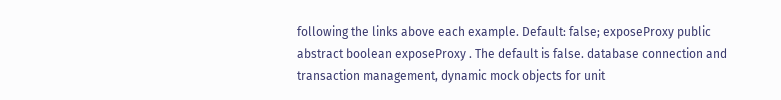following the links above each example. Default: false; exposeProxy public abstract boolean exposeProxy . The default is false. database connection and transaction management, dynamic mock objects for unit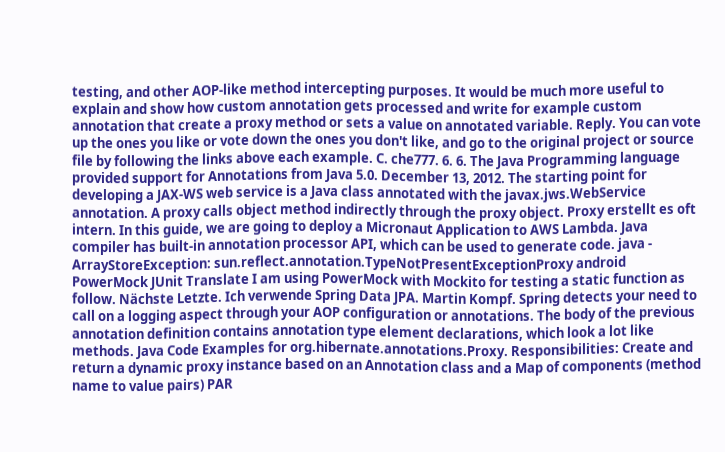testing, and other AOP-like method intercepting purposes. It would be much more useful to explain and show how custom annotation gets processed and write for example custom annotation that create a proxy method or sets a value on annotated variable. Reply. You can vote up the ones you like or vote down the ones you don't like, and go to the original project or source file by following the links above each example. C. che777. 6. 6. The Java Programming language provided support for Annotations from Java 5.0. December 13, 2012. The starting point for developing a JAX-WS web service is a Java class annotated with the javax.jws.WebService annotation. A proxy calls object method indirectly through the proxy object. Proxy erstellt es oft intern. In this guide, we are going to deploy a Micronaut Application to AWS Lambda. Java compiler has built-in annotation processor API, which can be used to generate code. java - ArrayStoreException: sun.reflect.annotation.TypeNotPresentExceptionProxy android PowerMock JUnit Translate I am using PowerMock with Mockito for testing a static function as follow. Nächste Letzte. Ich verwende Spring Data JPA. Martin Kompf. Spring detects your need to call on a logging aspect through your AOP configuration or annotations. The body of the previous annotation definition contains annotation type element declarations, which look a lot like methods. Java Code Examples for org.hibernate.annotations.Proxy. Responsibilities: Create and return a dynamic proxy instance based on an Annotation class and a Map of components (method name to value pairs) PAR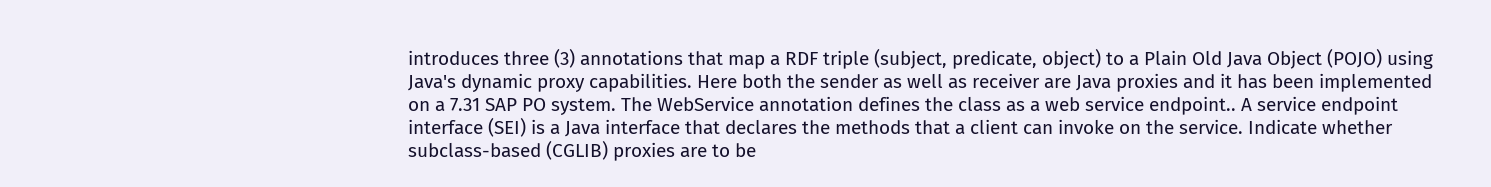introduces three (3) annotations that map a RDF triple (subject, predicate, object) to a Plain Old Java Object (POJO) using Java's dynamic proxy capabilities. Here both the sender as well as receiver are Java proxies and it has been implemented on a 7.31 SAP PO system. The WebService annotation defines the class as a web service endpoint.. A service endpoint interface (SEI) is a Java interface that declares the methods that a client can invoke on the service. Indicate whether subclass-based (CGLIB) proxies are to be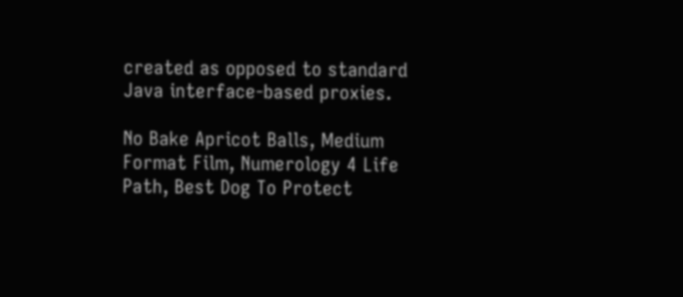created as opposed to standard Java interface-based proxies.

No Bake Apricot Balls, Medium Format Film, Numerology 4 Life Path, Best Dog To Protect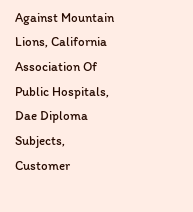Against Mountain Lions, California Association Of Public Hospitals, Dae Diploma Subjects, Customer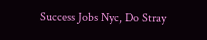Success Jobs Nyc, Do Stray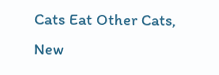Cats Eat Other Cats, New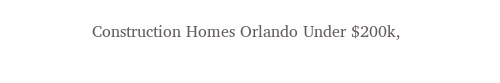Construction Homes Orlando Under $200k,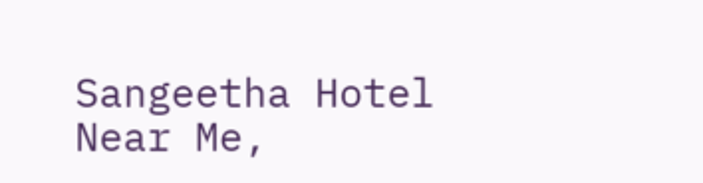Sangeetha Hotel Near Me,